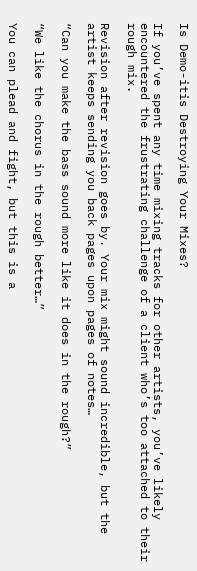Is Demo-itis Destroying Your Mixes?

If you’ve spent any time mixing tracks for other artists, you’ve likely encountered the frustrating challenge of a client who’s too attached to their rough mix.

Revision after revision goes by. Your mix might sound incredible, but the artist keeps sending you back pages upon pages of notes…

“Can you make the bass sound more like it does in the rough?”

“We like the chorus in the rough better…”

You can plead and fight, but this is a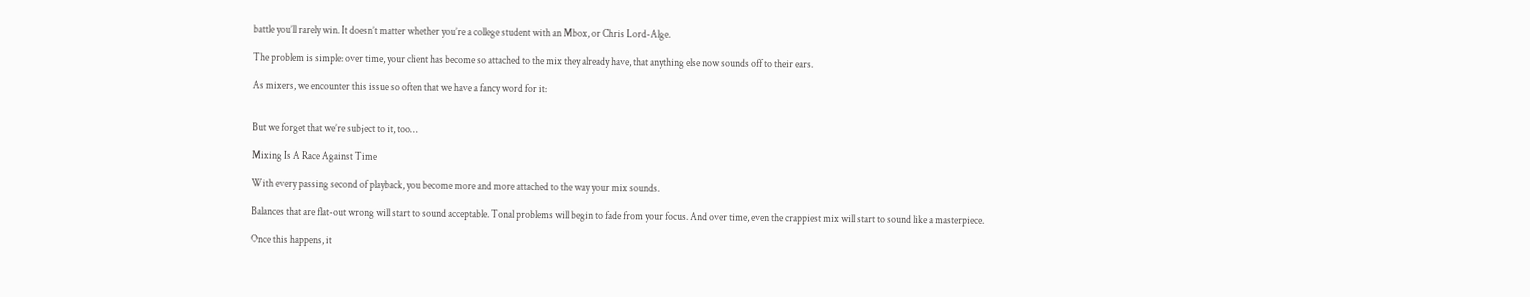battle you’ll rarely win. It doesn’t matter whether you’re a college student with an Mbox, or Chris Lord-Alge.

The problem is simple: over time, your client has become so attached to the mix they already have, that anything else now sounds off to their ears.

As mixers, we encounter this issue so often that we have a fancy word for it:


But we forget that we’re subject to it, too…

Mixing Is A Race Against Time

With every passing second of playback, you become more and more attached to the way your mix sounds.

Balances that are flat-out wrong will start to sound acceptable. Tonal problems will begin to fade from your focus. And over time, even the crappiest mix will start to sound like a masterpiece.

Once this happens, it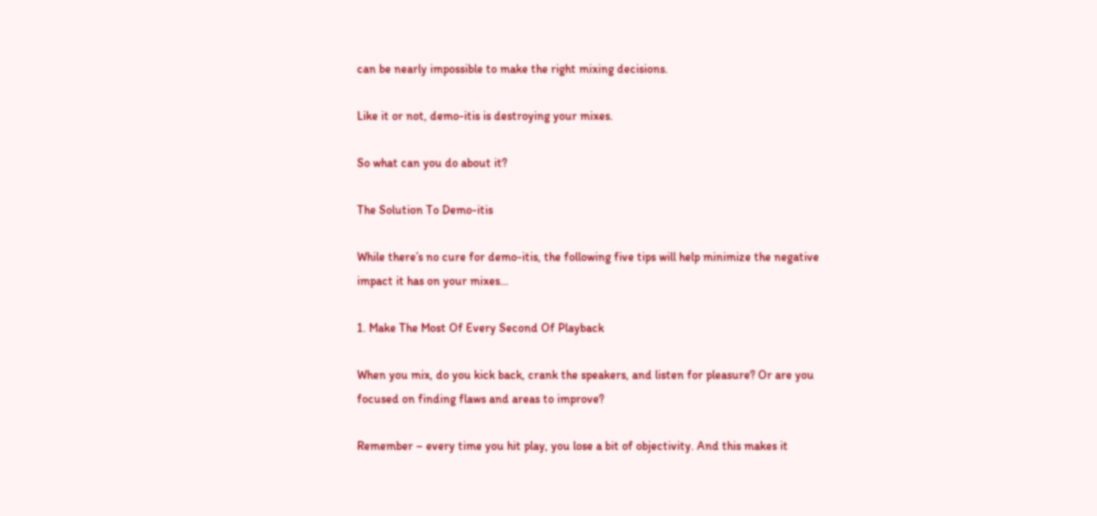can be nearly impossible to make the right mixing decisions.

Like it or not, demo-itis is destroying your mixes.

So what can you do about it?

The Solution To Demo-itis

While there’s no cure for demo-itis, the following five tips will help minimize the negative impact it has on your mixes…

1. Make The Most Of Every Second Of Playback

When you mix, do you kick back, crank the speakers, and listen for pleasure? Or are you focused on finding flaws and areas to improve?

Remember – every time you hit play, you lose a bit of objectivity. And this makes it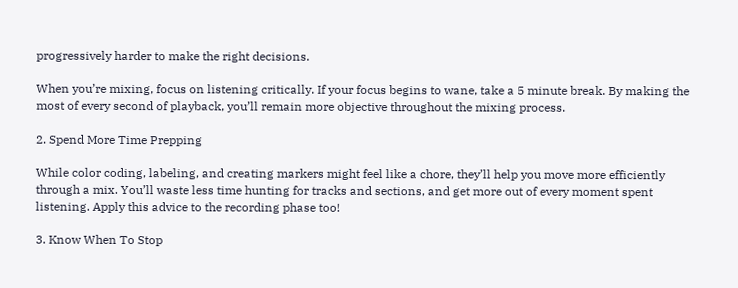progressively harder to make the right decisions.

When you’re mixing, focus on listening critically. If your focus begins to wane, take a 5 minute break. By making the most of every second of playback, you’ll remain more objective throughout the mixing process.

2. Spend More Time Prepping

While color coding, labeling, and creating markers might feel like a chore, they’ll help you move more efficiently through a mix. You’ll waste less time hunting for tracks and sections, and get more out of every moment spent listening. Apply this advice to the recording phase too!

3. Know When To Stop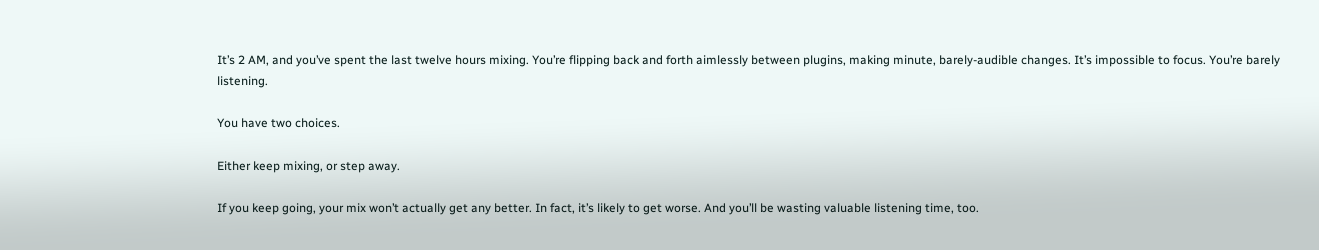It’s 2 AM, and you’ve spent the last twelve hours mixing. You’re flipping back and forth aimlessly between plugins, making minute, barely-audible changes. It’s impossible to focus. You’re barely listening.

You have two choices.

Either keep mixing, or step away.

If you keep going, your mix won’t actually get any better. In fact, it’s likely to get worse. And you’ll be wasting valuable listening time, too.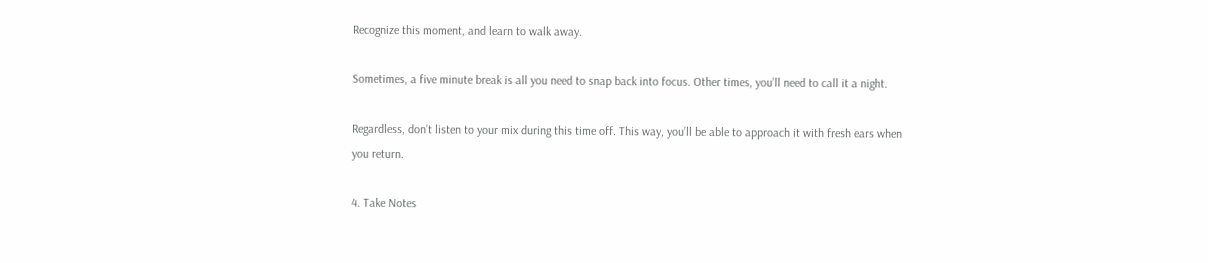Recognize this moment, and learn to walk away.

Sometimes, a five minute break is all you need to snap back into focus. Other times, you’ll need to call it a night.

Regardless, don’t listen to your mix during this time off. This way, you’ll be able to approach it with fresh ears when you return.

4. Take Notes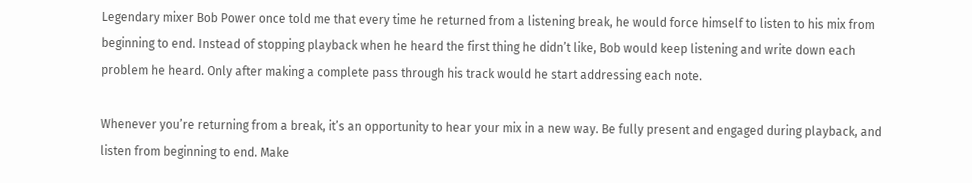Legendary mixer Bob Power once told me that every time he returned from a listening break, he would force himself to listen to his mix from beginning to end. Instead of stopping playback when he heard the first thing he didn’t like, Bob would keep listening and write down each problem he heard. Only after making a complete pass through his track would he start addressing each note.

Whenever you’re returning from a break, it’s an opportunity to hear your mix in a new way. Be fully present and engaged during playback, and listen from beginning to end. Make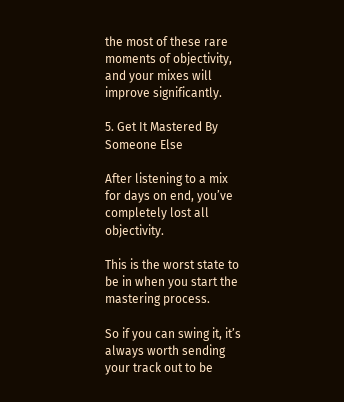the most of these rare moments of objectivity, and your mixes will improve significantly.

5. Get It Mastered By Someone Else

After listening to a mix for days on end, you’ve completely lost all objectivity.

This is the worst state to be in when you start the mastering process.

So if you can swing it, it’s always worth sending your track out to be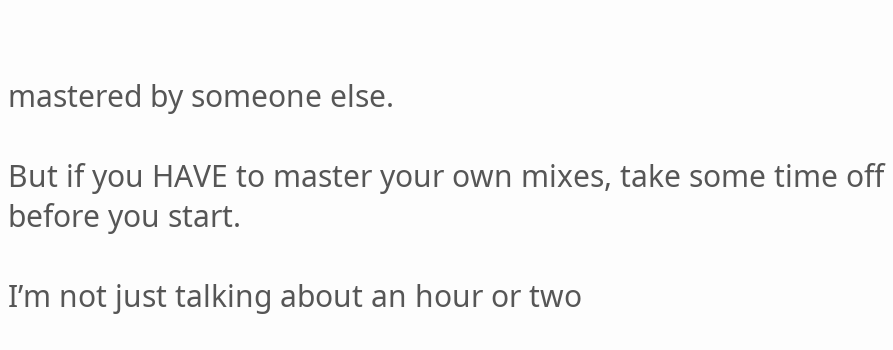mastered by someone else.

But if you HAVE to master your own mixes, take some time off before you start.

I’m not just talking about an hour or two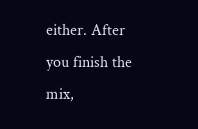either. After you finish the mix,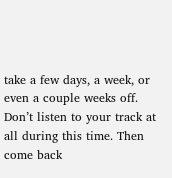take a few days, a week, or even a couple weeks off. Don’t listen to your track at all during this time. Then come back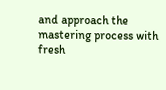and approach the mastering process with fresh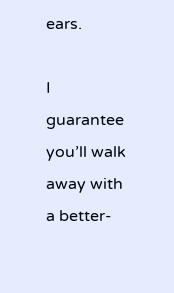ears.

I guarantee you’ll walk away with a better-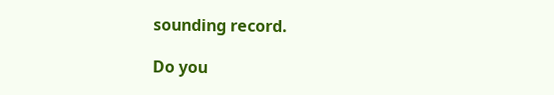sounding record.

Do you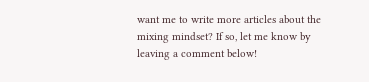want me to write more articles about the mixing mindset? If so, let me know by leaving a comment below!